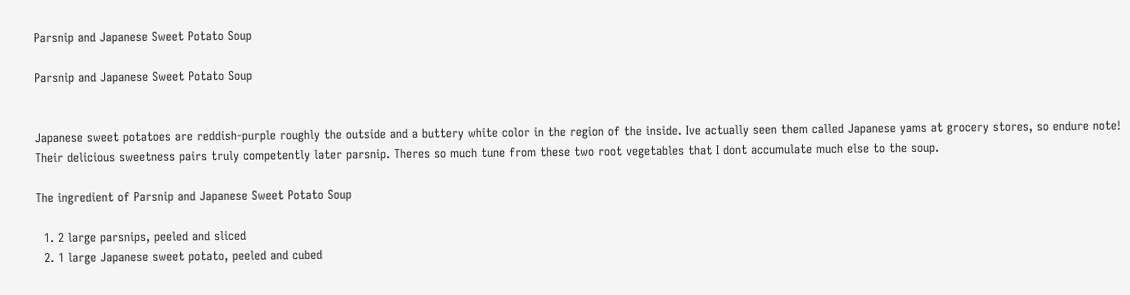Parsnip and Japanese Sweet Potato Soup

Parsnip and Japanese Sweet Potato Soup


Japanese sweet potatoes are reddish-purple roughly the outside and a buttery white color in the region of the inside. Ive actually seen them called Japanese yams at grocery stores, so endure note! Their delicious sweetness pairs truly competently later parsnip. Theres so much tune from these two root vegetables that I dont accumulate much else to the soup.

The ingredient of Parsnip and Japanese Sweet Potato Soup

  1. 2 large parsnips, peeled and sliced
  2. 1 large Japanese sweet potato, peeled and cubed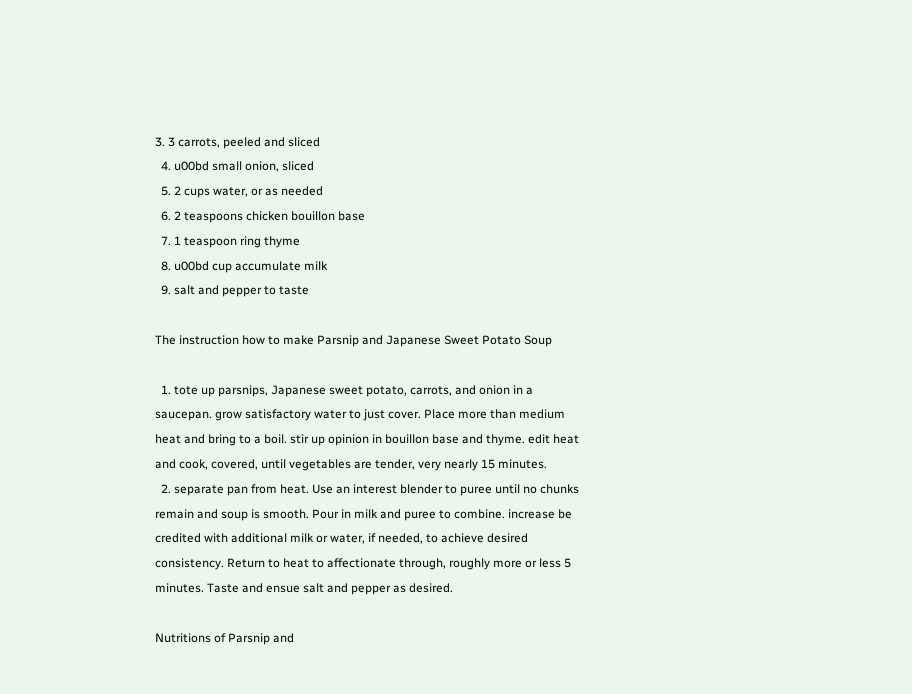3. 3 carrots, peeled and sliced
  4. u00bd small onion, sliced
  5. 2 cups water, or as needed
  6. 2 teaspoons chicken bouillon base
  7. 1 teaspoon ring thyme
  8. u00bd cup accumulate milk
  9. salt and pepper to taste

The instruction how to make Parsnip and Japanese Sweet Potato Soup

  1. tote up parsnips, Japanese sweet potato, carrots, and onion in a saucepan. grow satisfactory water to just cover. Place more than medium heat and bring to a boil. stir up opinion in bouillon base and thyme. edit heat and cook, covered, until vegetables are tender, very nearly 15 minutes.
  2. separate pan from heat. Use an interest blender to puree until no chunks remain and soup is smooth. Pour in milk and puree to combine. increase be credited with additional milk or water, if needed, to achieve desired consistency. Return to heat to affectionate through, roughly more or less 5 minutes. Taste and ensue salt and pepper as desired.

Nutritions of Parsnip and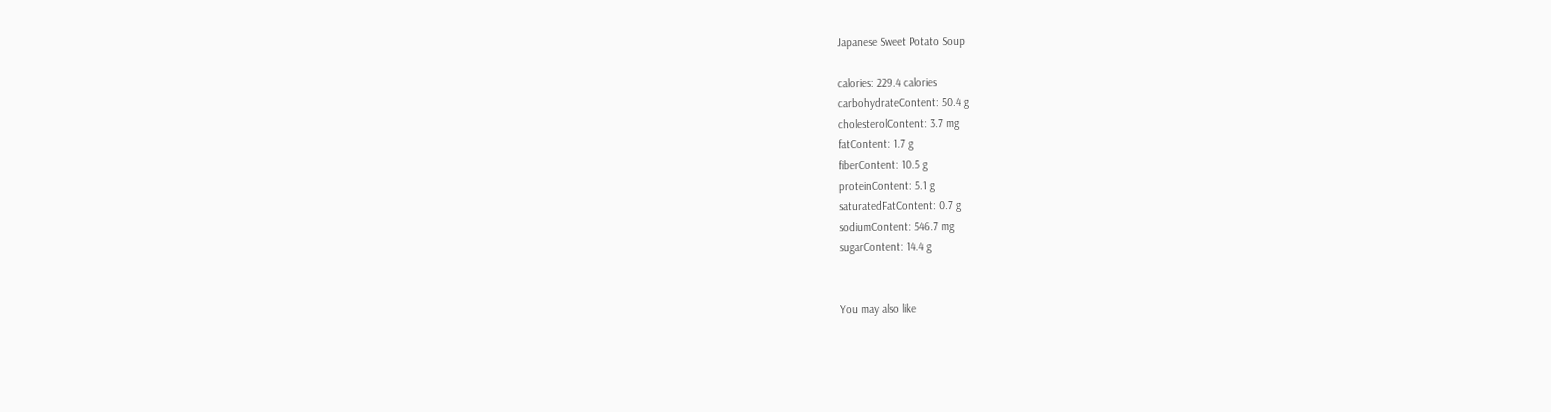Japanese Sweet Potato Soup

calories: 229.4 calories
carbohydrateContent: 50.4 g
cholesterolContent: 3.7 mg
fatContent: 1.7 g
fiberContent: 10.5 g
proteinContent: 5.1 g
saturatedFatContent: 0.7 g
sodiumContent: 546.7 mg
sugarContent: 14.4 g


You may also like